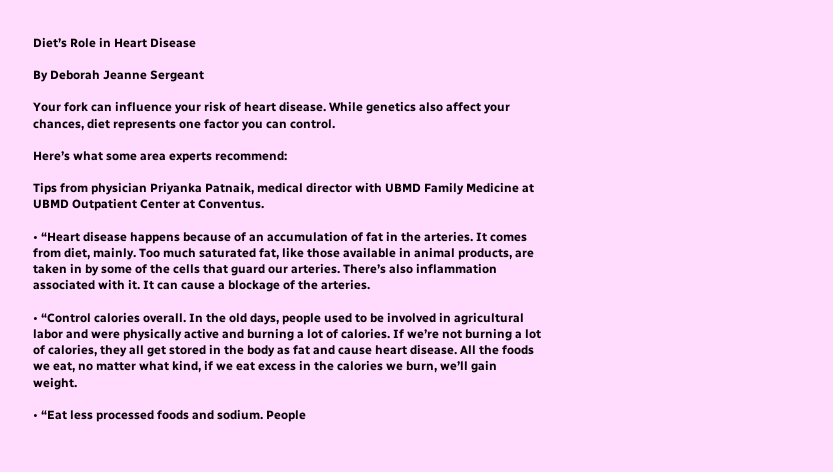Diet’s Role in Heart Disease

By Deborah Jeanne Sergeant

Your fork can influence your risk of heart disease. While genetics also affect your chances, diet represents one factor you can control.

Here’s what some area experts recommend:

Tips from physician Priyanka Patnaik, medical director with UBMD Family Medicine at UBMD Outpatient Center at Conventus.

• “Heart disease happens because of an accumulation of fat in the arteries. It comes from diet, mainly. Too much saturated fat, like those available in animal products, are taken in by some of the cells that guard our arteries. There’s also inflammation associated with it. It can cause a blockage of the arteries.

• “Control calories overall. In the old days, people used to be involved in agricultural labor and were physically active and burning a lot of calories. If we’re not burning a lot of calories, they all get stored in the body as fat and cause heart disease. All the foods we eat, no matter what kind, if we eat excess in the calories we burn, we’ll gain weight.

• “Eat less processed foods and sodium. People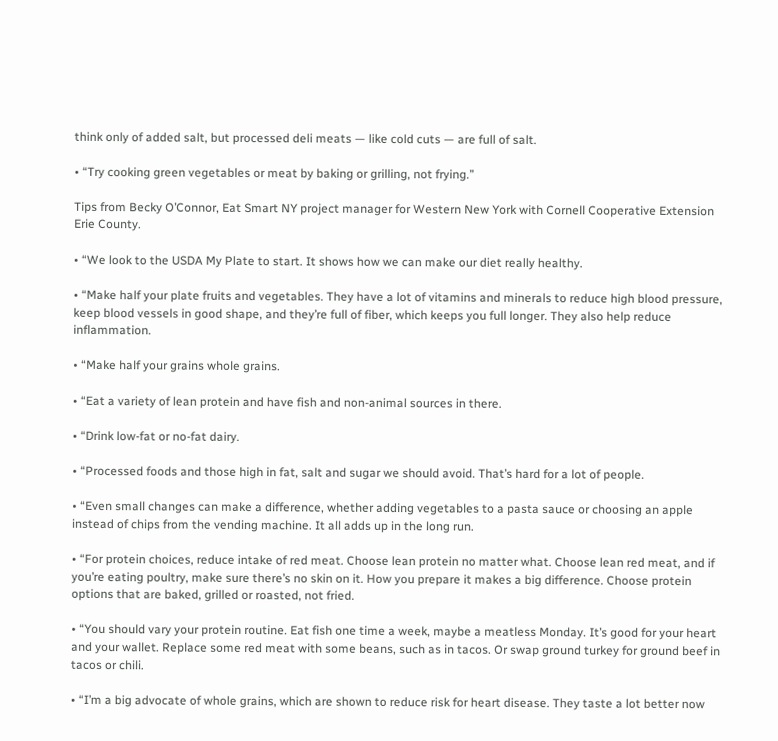think only of added salt, but processed deli meats — like cold cuts — are full of salt.

• “Try cooking green vegetables or meat by baking or grilling, not frying.”

Tips from Becky O’Connor, Eat Smart NY project manager for Western New York with Cornell Cooperative Extension Erie County.

• “We look to the USDA My Plate to start. It shows how we can make our diet really healthy.

• “Make half your plate fruits and vegetables. They have a lot of vitamins and minerals to reduce high blood pressure, keep blood vessels in good shape, and they’re full of fiber, which keeps you full longer. They also help reduce inflammation.

• “Make half your grains whole grains.

• “Eat a variety of lean protein and have fish and non-animal sources in there.

• “Drink low-fat or no-fat dairy.

• “Processed foods and those high in fat, salt and sugar we should avoid. That’s hard for a lot of people.

• “Even small changes can make a difference, whether adding vegetables to a pasta sauce or choosing an apple instead of chips from the vending machine. It all adds up in the long run.

• “For protein choices, reduce intake of red meat. Choose lean protein no matter what. Choose lean red meat, and if you’re eating poultry, make sure there’s no skin on it. How you prepare it makes a big difference. Choose protein options that are baked, grilled or roasted, not fried.

• “You should vary your protein routine. Eat fish one time a week, maybe a meatless Monday. It’s good for your heart and your wallet. Replace some red meat with some beans, such as in tacos. Or swap ground turkey for ground beef in tacos or chili.

• “I’m a big advocate of whole grains, which are shown to reduce risk for heart disease. They taste a lot better now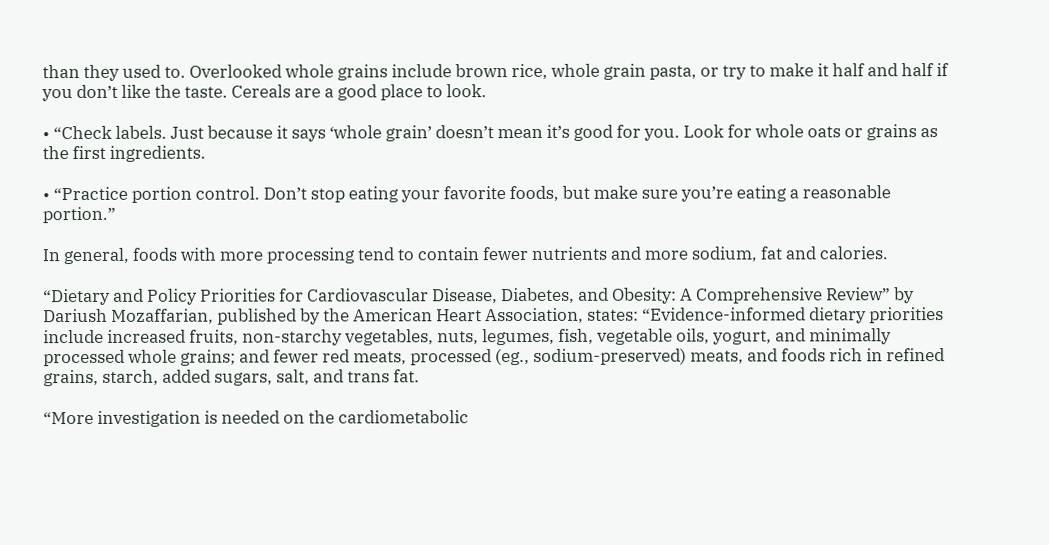than they used to. Overlooked whole grains include brown rice, whole grain pasta, or try to make it half and half if you don’t like the taste. Cereals are a good place to look.

• “Check labels. Just because it says ‘whole grain’ doesn’t mean it’s good for you. Look for whole oats or grains as the first ingredients.

• “Practice portion control. Don’t stop eating your favorite foods, but make sure you’re eating a reasonable portion.”

In general, foods with more processing tend to contain fewer nutrients and more sodium, fat and calories.

“Dietary and Policy Priorities for Cardiovascular Disease, Diabetes, and Obesity: A Comprehensive Review” by Dariush Mozaffarian, published by the American Heart Association, states: “Evidence-informed dietary priorities include increased fruits, non-starchy vegetables, nuts, legumes, fish, vegetable oils, yogurt, and minimally processed whole grains; and fewer red meats, processed (eg., sodium-preserved) meats, and foods rich in refined grains, starch, added sugars, salt, and trans fat.

“More investigation is needed on the cardiometabolic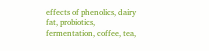effects of phenolics, dairy fat, probiotics, fermentation, coffee, tea,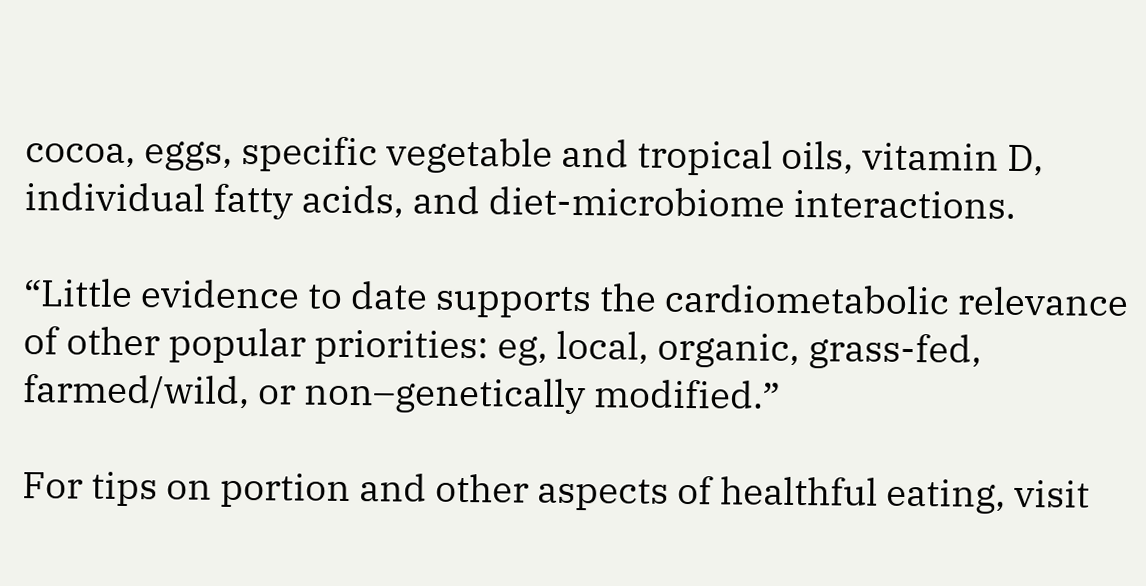cocoa, eggs, specific vegetable and tropical oils, vitamin D, individual fatty acids, and diet-microbiome interactions.

“Little evidence to date supports the cardiometabolic relevance of other popular priorities: eg, local, organic, grass-fed, farmed/wild, or non–genetically modified.”

For tips on portion and other aspects of healthful eating, visit